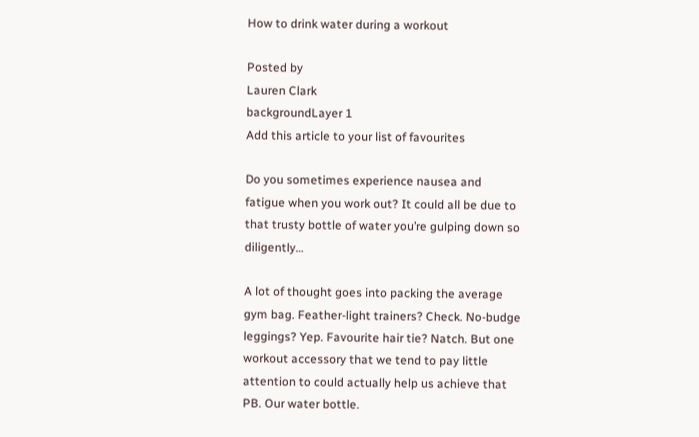How to drink water during a workout

Posted by
Lauren Clark
backgroundLayer 1
Add this article to your list of favourites

Do you sometimes experience nausea and fatigue when you work out? It could all be due to that trusty bottle of water you’re gulping down so diligently…

A lot of thought goes into packing the average gym bag. Feather-light trainers? Check. No-budge leggings? Yep. Favourite hair tie? Natch. But one workout accessory that we tend to pay little attention to could actually help us achieve that PB. Our water bottle.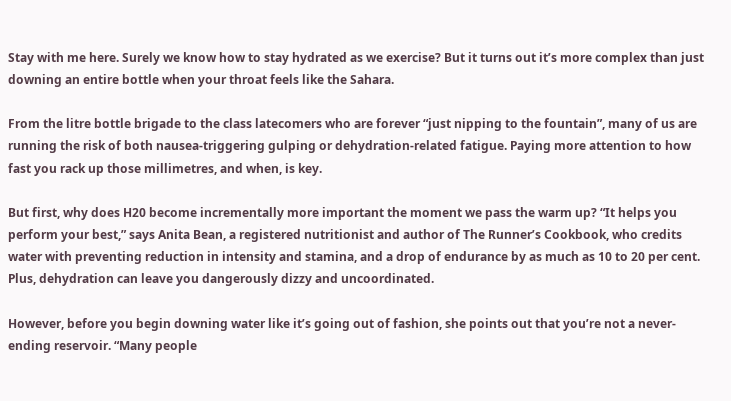Stay with me here. Surely we know how to stay hydrated as we exercise? But it turns out it’s more complex than just downing an entire bottle when your throat feels like the Sahara.

From the litre bottle brigade to the class latecomers who are forever “just nipping to the fountain”, many of us are running the risk of both nausea-triggering gulping or dehydration-related fatigue. Paying more attention to how fast you rack up those millimetres, and when, is key.

But first, why does H20 become incrementally more important the moment we pass the warm up? “It helps you perform your best,” says Anita Bean, a registered nutritionist and author of The Runner’s Cookbook, who credits water with preventing reduction in intensity and stamina, and a drop of endurance by as much as 10 to 20 per cent. Plus, dehydration can leave you dangerously dizzy and uncoordinated.

However, before you begin downing water like it’s going out of fashion, she points out that you’re not a never-ending reservoir. “Many people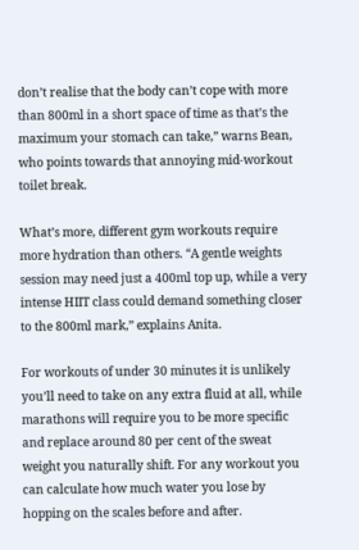don’t realise that the body can’t cope with more than 800ml in a short space of time as that’s the maximum your stomach can take,” warns Bean, who points towards that annoying mid-workout toilet break.

What’s more, different gym workouts require more hydration than others. “A gentle weights session may need just a 400ml top up, while a very intense HIIT class could demand something closer to the 800ml mark,” explains Anita.

For workouts of under 30 minutes it is unlikely you’ll need to take on any extra fluid at all, while marathons will require you to be more specific and replace around 80 per cent of the sweat weight you naturally shift. For any workout you can calculate how much water you lose by hopping on the scales before and after.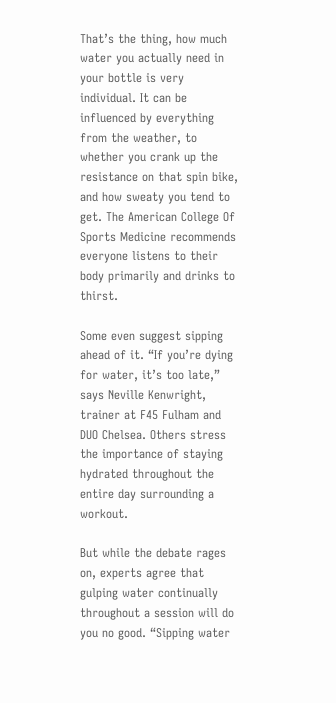That’s the thing, how much water you actually need in your bottle is very individual. It can be influenced by everything from the weather, to whether you crank up the resistance on that spin bike, and how sweaty you tend to get. The American College Of Sports Medicine recommends everyone listens to their body primarily and drinks to thirst.

Some even suggest sipping ahead of it. “If you’re dying for water, it’s too late,” says Neville Kenwright, trainer at F45 Fulham and DUO Chelsea. Others stress the importance of staying hydrated throughout the entire day surrounding a workout.

But while the debate rages on, experts agree that gulping water continually throughout a session will do you no good. “Sipping water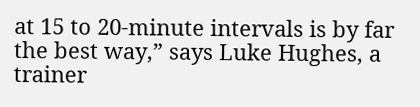at 15 to 20-minute intervals is by far the best way,” says Luke Hughes, a trainer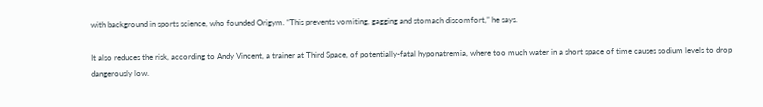with background in sports science, who founded Origym. “This prevents vomiting, gagging and stomach discomfort,” he says.

It also reduces the risk, according to Andy Vincent, a trainer at Third Space, of potentially-fatal hyponatremia, where too much water in a short space of time causes sodium levels to drop dangerously low.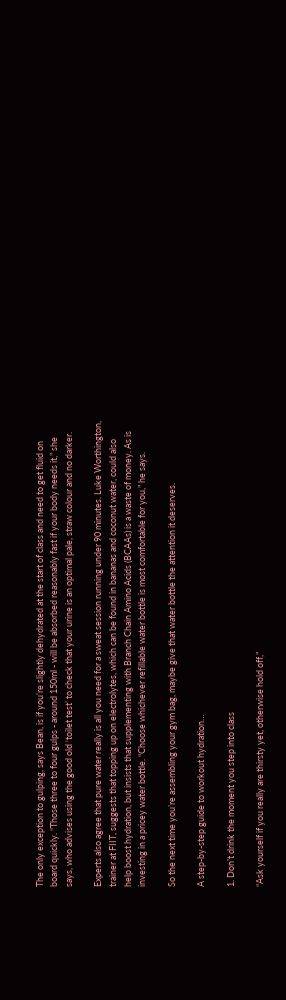The only exception to gulping, says Bean, is if you’re slightly dehydrated at the start of class and need to get fluid on board quickly. “Those three to four gulps - around 150ml - will be absorbed reasonably fast if your body needs it,” she says, who advises using the good old ‘toilet test’ to check that your urine is an optimal pale, straw colour and no darker.

Experts also agree that pure water really is all you need for a sweat session running under 90 minutes. Luke Worthington, trainer at FIIT, suggests that topping up on electrolytes, which can be found in bananas and coconut water, could also help boost hydration, but insists that supplementing with Branch Chain Amino Acids (BCAAs) is a waste of money. As is investing in a pricey water bottle. “Choose whichever refillable water bottle is most comfortable for you,” he says.

So the next time you’re assembling your gym bag, maybe give that water bottle the attention it deserves.

A step-by-step guide to workout hydration…

1. Don’t drink the moment you step into class

“Ask yourself if you really are thirsty yet, otherwise hold off,”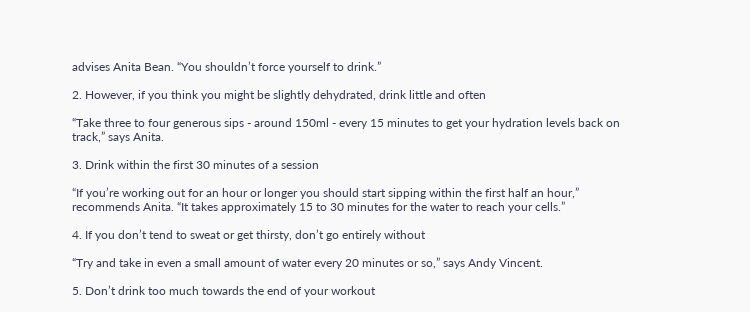advises Anita Bean. “You shouldn’t force yourself to drink.”

2. However, if you think you might be slightly dehydrated, drink little and often

“Take three to four generous sips - around 150ml - every 15 minutes to get your hydration levels back on track,” says Anita.

3. Drink within the first 30 minutes of a session

“If you’re working out for an hour or longer you should start sipping within the first half an hour,” recommends Anita. “It takes approximately 15 to 30 minutes for the water to reach your cells.”

4. If you don’t tend to sweat or get thirsty, don’t go entirely without

“Try and take in even a small amount of water every 20 minutes or so,” says Andy Vincent.

5. Don’t drink too much towards the end of your workout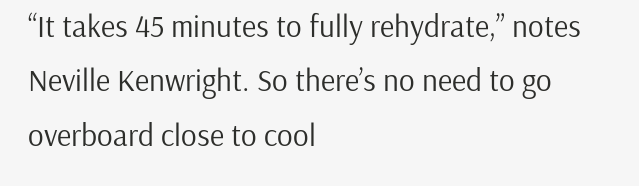“It takes 45 minutes to fully rehydrate,” notes Neville Kenwright. So there’s no need to go overboard close to cool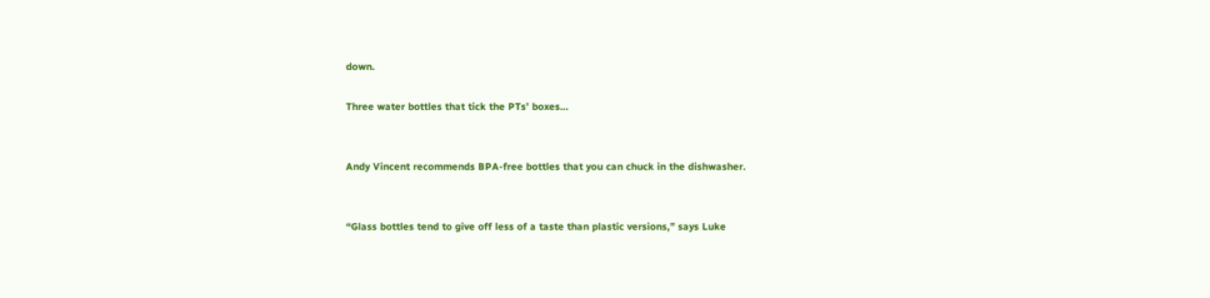down.

Three water bottles that tick the PTs’ boxes…


Andy Vincent recommends BPA-free bottles that you can chuck in the dishwasher.


“Glass bottles tend to give off less of a taste than plastic versions,” says Luke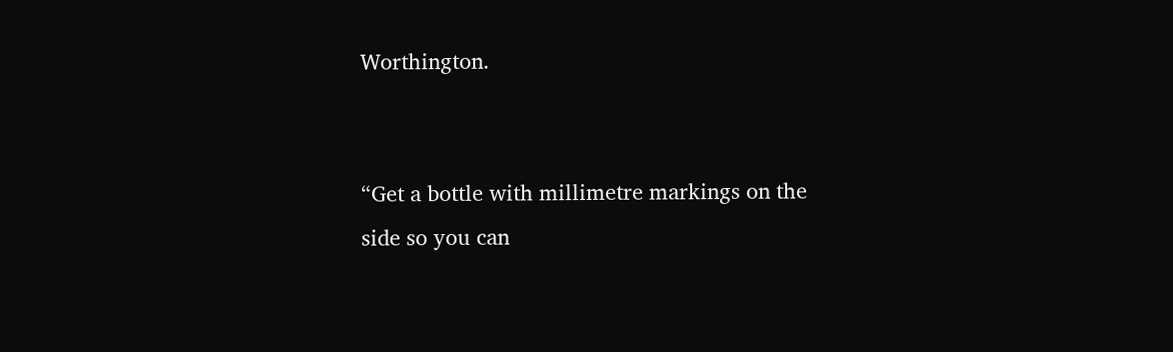Worthington.


“Get a bottle with millimetre markings on the side so you can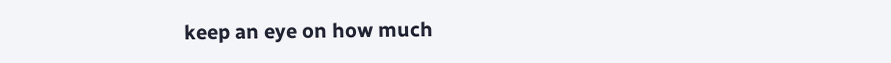keep an eye on how much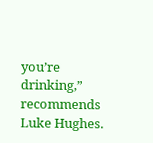you’re drinking,” recommends Luke Hughes.